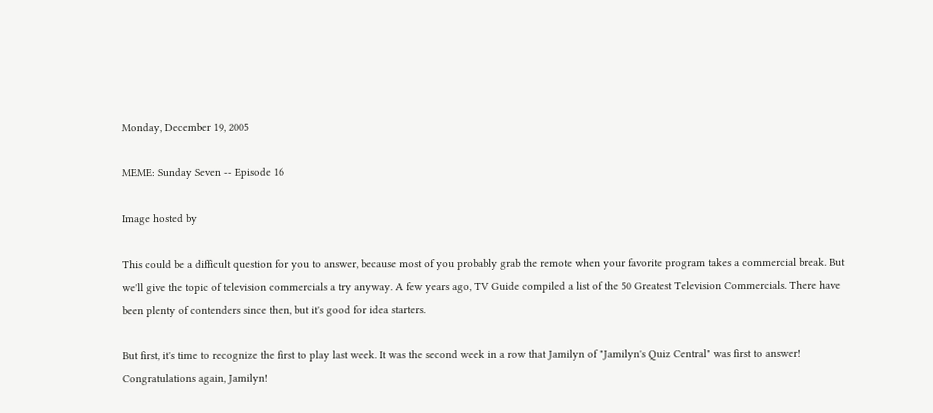Monday, December 19, 2005

MEME: Sunday Seven -- Episode 16

Image hosted by

This could be a difficult question for you to answer, because most of you probably grab the remote when your favorite program takes a commercial break. But we'll give the topic of television commercials a try anyway. A few years ago, TV Guide compiled a list of the 50 Greatest Television Commercials. There have been plenty of contenders since then, but it's good for idea starters.

But first, it's time to recognize the first to play last week. It was the second week in a row that Jamilyn of "Jamilyn's Quiz Central" was first to answer! Congratulations again, Jamilyn!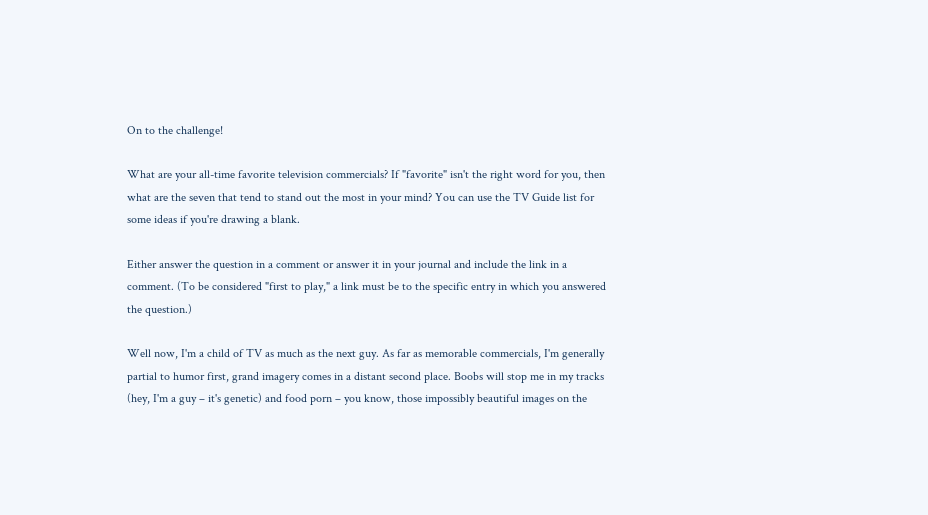On to the challenge!

What are your all-time favorite television commercials? If "favorite" isn't the right word for you, then what are the seven that tend to stand out the most in your mind? You can use the TV Guide list for some ideas if you're drawing a blank.

Either answer the question in a comment or answer it in your journal and include the link in a comment. (To be considered "first to play," a link must be to the specific entry in which you answered the question.)

Well now, I'm a child of TV as much as the next guy. As far as memorable commercials, I'm generally partial to humor first, grand imagery comes in a distant second place. Boobs will stop me in my tracks (hey, I'm a guy – it's genetic) and food porn – you know, those impossibly beautiful images on the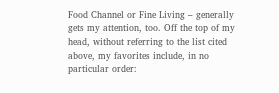Food Channel or Fine Living – generally gets my attention, too. Off the top of my head, without referring to the list cited above, my favorites include, in no particular order: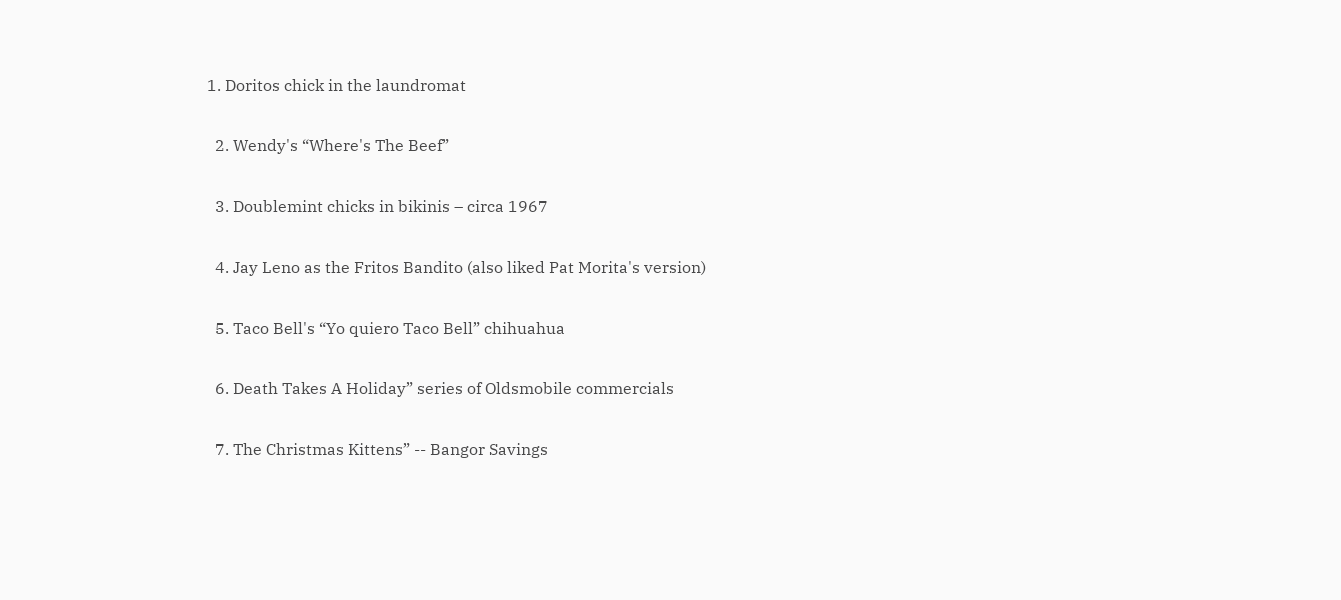1. Doritos chick in the laundromat

  2. Wendy's “Where's The Beef”

  3. Doublemint chicks in bikinis – circa 1967

  4. Jay Leno as the Fritos Bandito (also liked Pat Morita's version)

  5. Taco Bell's “Yo quiero Taco Bell” chihuahua

  6. Death Takes A Holiday” series of Oldsmobile commercials

  7. The Christmas Kittens” -- Bangor Savings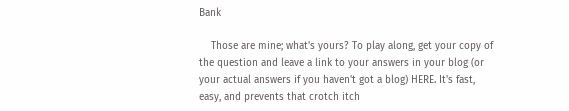Bank

    Those are mine; what's yours? To play along, get your copy of the question and leave a link to your answers in your blog (or your actual answers if you haven't got a blog) HERE. It's fast, easy, and prevents that crotch itch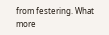from festering. What more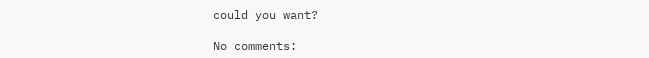could you want?

No comments: